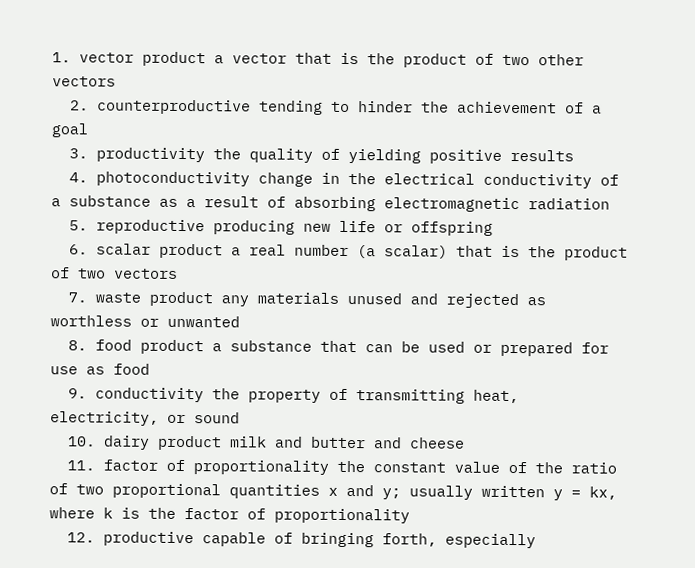1. vector product a vector that is the product of two other vectors
  2. counterproductive tending to hinder the achievement of a goal
  3. productivity the quality of yielding positive results
  4. photoconductivity change in the electrical conductivity of a substance as a result of absorbing electromagnetic radiation
  5. reproductive producing new life or offspring
  6. scalar product a real number (a scalar) that is the product of two vectors
  7. waste product any materials unused and rejected as worthless or unwanted
  8. food product a substance that can be used or prepared for use as food
  9. conductivity the property of transmitting heat, electricity, or sound
  10. dairy product milk and butter and cheese
  11. factor of proportionality the constant value of the ratio of two proportional quantities x and y; usually written y = kx, where k is the factor of proportionality
  12. productive capable of bringing forth, especially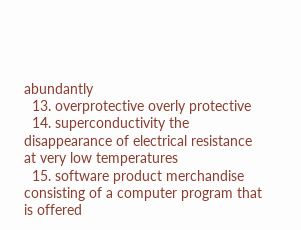abundantly
  13. overprotective overly protective
  14. superconductivity the disappearance of electrical resistance at very low temperatures
  15. software product merchandise consisting of a computer program that is offered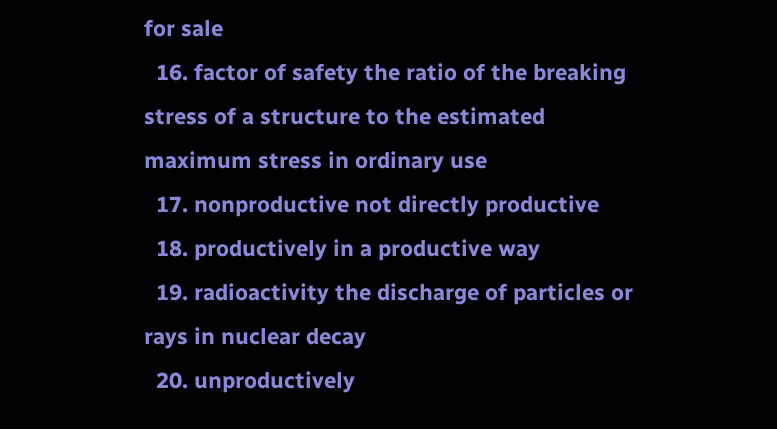for sale
  16. factor of safety the ratio of the breaking stress of a structure to the estimated maximum stress in ordinary use
  17. nonproductive not directly productive
  18. productively in a productive way
  19. radioactivity the discharge of particles or rays in nuclear decay
  20. unproductively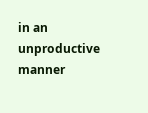in an unproductive manner